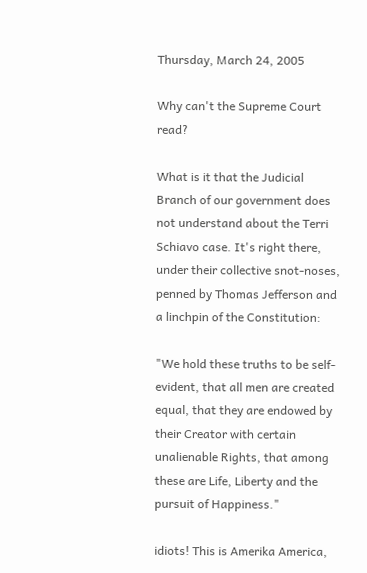Thursday, March 24, 2005

Why can't the Supreme Court read?

What is it that the Judicial Branch of our government does not understand about the Terri Schiavo case. It's right there, under their collective snot-noses, penned by Thomas Jefferson and a linchpin of the Constitution:

"We hold these truths to be self-evident, that all men are created equal, that they are endowed by their Creator with certain unalienable Rights, that among these are Life, Liberty and the pursuit of Happiness."

idiots! This is Amerika America,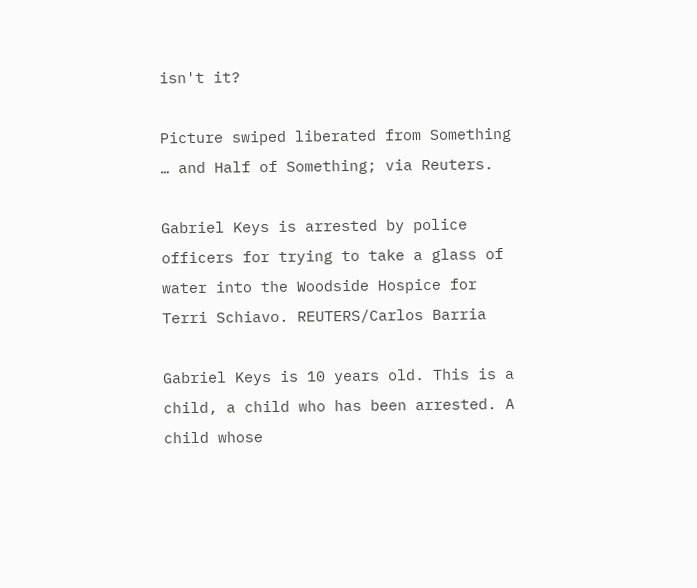isn't it?

Picture swiped liberated from Something … and Half of Something; via Reuters.

Gabriel Keys is arrested by police officers for trying to take a glass of water into the Woodside Hospice for Terri Schiavo. REUTERS/Carlos Barria

Gabriel Keys is 10 years old. This is a child, a child who has been arrested. A child whose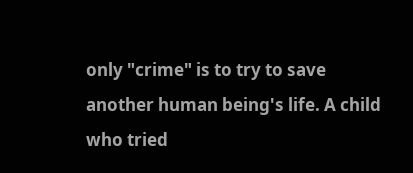only "crime" is to try to save another human being's life. A child who tried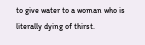to give water to a woman who is literally dying of thirst.